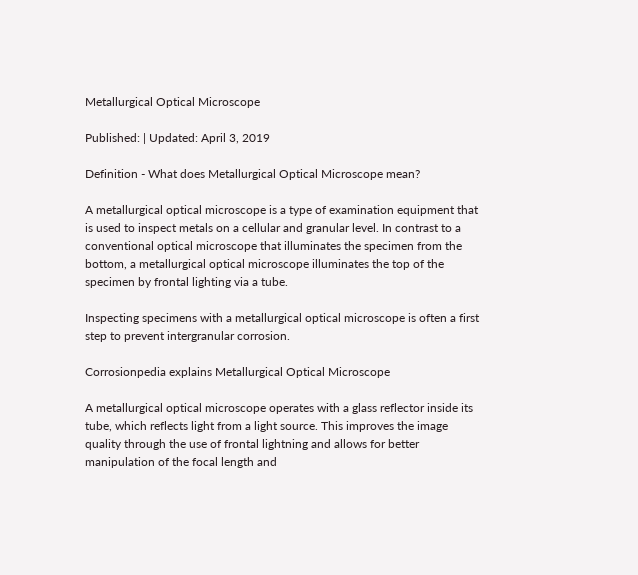Metallurgical Optical Microscope

Published: | Updated: April 3, 2019

Definition - What does Metallurgical Optical Microscope mean?

A metallurgical optical microscope is a type of examination equipment that is used to inspect metals on a cellular and granular level. In contrast to a conventional optical microscope that illuminates the specimen from the bottom, a metallurgical optical microscope illuminates the top of the specimen by frontal lighting via a tube.

Inspecting specimens with a metallurgical optical microscope is often a first step to prevent intergranular corrosion.

Corrosionpedia explains Metallurgical Optical Microscope

A metallurgical optical microscope operates with a glass reflector inside its tube, which reflects light from a light source. This improves the image quality through the use of frontal lightning and allows for better manipulation of the focal length and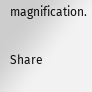magnification.

Share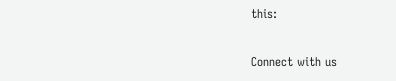this:

Connect with us